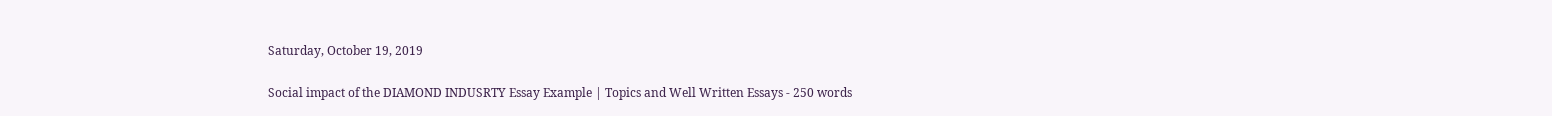Saturday, October 19, 2019

Social impact of the DIAMOND INDUSRTY Essay Example | Topics and Well Written Essays - 250 words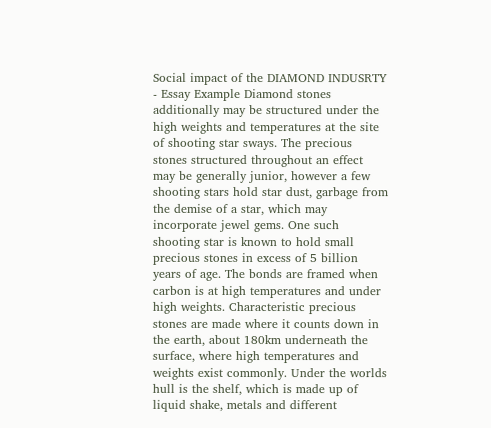Social impact of the DIAMOND INDUSRTY - Essay Example Diamond stones additionally may be structured under the high weights and temperatures at the site of shooting star sways. The precious stones structured throughout an effect may be generally junior, however a few shooting stars hold star dust, garbage from the demise of a star, which may incorporate jewel gems. One such shooting star is known to hold small precious stones in excess of 5 billion years of age. The bonds are framed when carbon is at high temperatures and under high weights. Characteristic precious stones are made where it counts down in the earth, about 180km underneath the surface, where high temperatures and weights exist commonly. Under the worlds hull is the shelf, which is made up of liquid shake, metals and different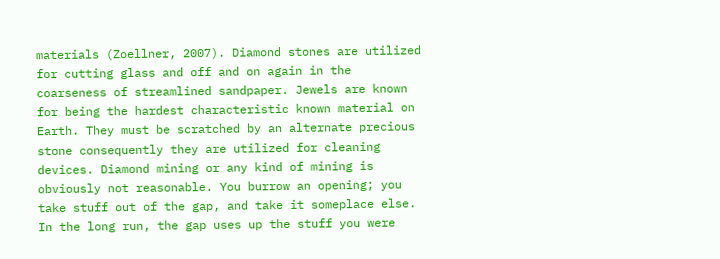materials (Zoellner, 2007). Diamond stones are utilized for cutting glass and off and on again in the coarseness of streamlined sandpaper. Jewels are known for being the hardest characteristic known material on Earth. They must be scratched by an alternate precious stone consequently they are utilized for cleaning devices. Diamond mining or any kind of mining is obviously not reasonable. You burrow an opening; you take stuff out of the gap, and take it someplace else. In the long run, the gap uses up the stuff you were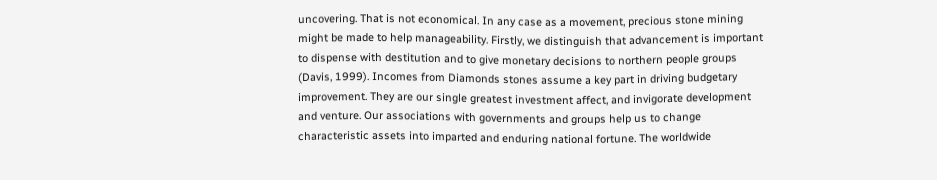uncovering. That is not economical. In any case as a movement, precious stone mining might be made to help manageability. Firstly, we distinguish that advancement is important to dispense with destitution and to give monetary decisions to northern people groups (Davis, 1999). Incomes from Diamonds stones assume a key part in driving budgetary improvement. They are our single greatest investment affect, and invigorate development and venture. Our associations with governments and groups help us to change characteristic assets into imparted and enduring national fortune. The worldwide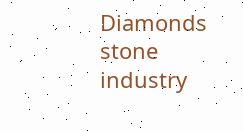Diamonds stone industry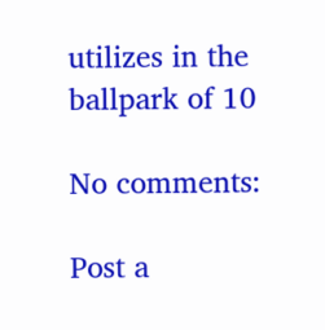utilizes in the ballpark of 10

No comments:

Post a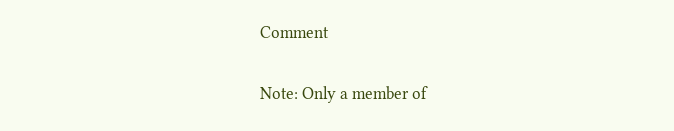Comment

Note: Only a member of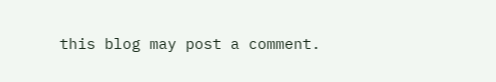this blog may post a comment.